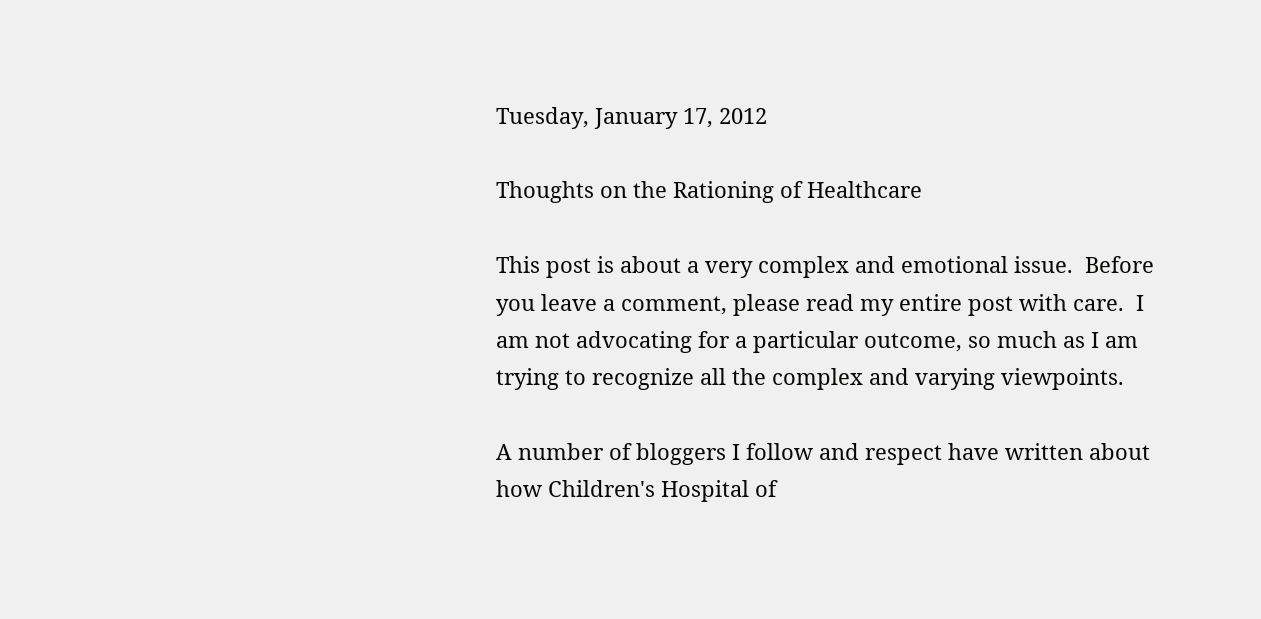Tuesday, January 17, 2012

Thoughts on the Rationing of Healthcare

This post is about a very complex and emotional issue.  Before you leave a comment, please read my entire post with care.  I am not advocating for a particular outcome, so much as I am trying to recognize all the complex and varying viewpoints.

A number of bloggers I follow and respect have written about how Children's Hospital of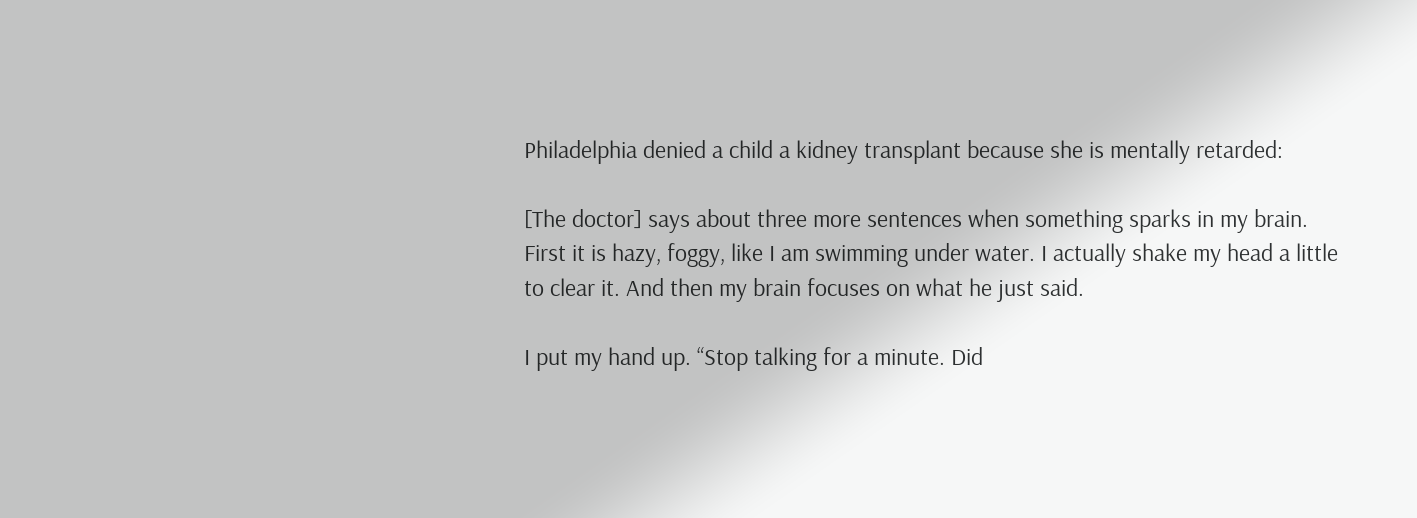Philadelphia denied a child a kidney transplant because she is mentally retarded:

[The doctor] says about three more sentences when something sparks in my brain. First it is hazy, foggy, like I am swimming under water. I actually shake my head a little to clear it. And then my brain focuses on what he just said.

I put my hand up. “Stop talking for a minute. Did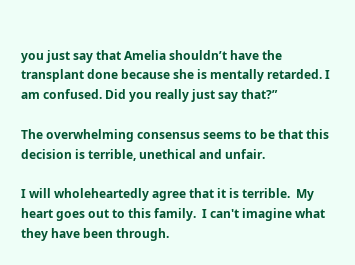you just say that Amelia shouldn’t have the transplant done because she is mentally retarded. I am confused. Did you really just say that?”

The overwhelming consensus seems to be that this decision is terrible, unethical and unfair.

I will wholeheartedly agree that it is terrible.  My heart goes out to this family.  I can't imagine what they have been through.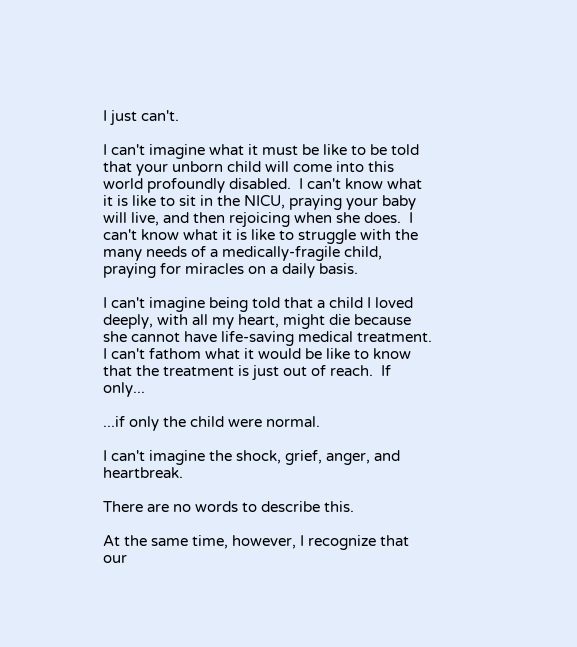I just can't.

I can't imagine what it must be like to be told that your unborn child will come into this world profoundly disabled.  I can't know what it is like to sit in the NICU, praying your baby will live, and then rejoicing when she does.  I can't know what it is like to struggle with the many needs of a medically-fragile child, praying for miracles on a daily basis.

I can't imagine being told that a child I loved deeply, with all my heart, might die because she cannot have life-saving medical treatment.  I can't fathom what it would be like to know that the treatment is just out of reach.  If only...

...if only the child were normal.

I can't imagine the shock, grief, anger, and heartbreak.

There are no words to describe this.

At the same time, however, I recognize that our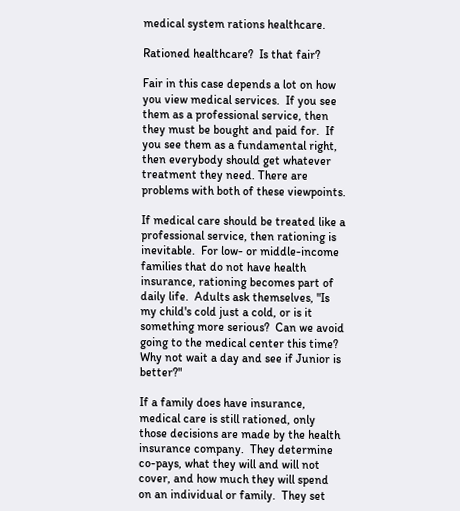medical system rations healthcare.

Rationed healthcare?  Is that fair?

Fair in this case depends a lot on how you view medical services.  If you see them as a professional service, then they must be bought and paid for.  If you see them as a fundamental right, then everybody should get whatever treatment they need. There are problems with both of these viewpoints.

If medical care should be treated like a professional service, then rationing is inevitable.  For low- or middle-income families that do not have health insurance, rationing becomes part of daily life.  Adults ask themselves, "Is my child's cold just a cold, or is it something more serious?  Can we avoid going to the medical center this time?  Why not wait a day and see if Junior is better?"

If a family does have insurance, medical care is still rationed, only those decisions are made by the health insurance company.  They determine co-pays, what they will and will not cover, and how much they will spend on an individual or family.  They set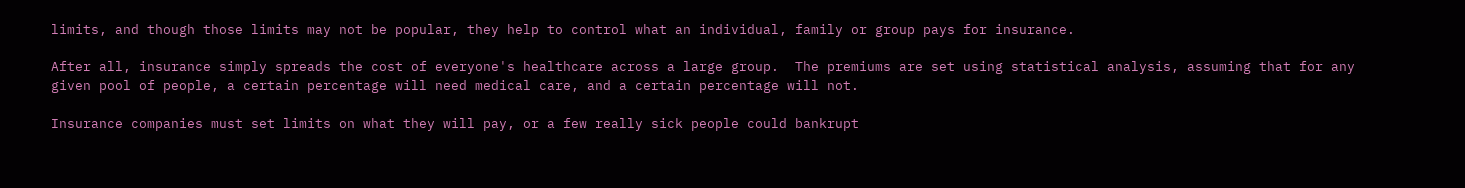limits, and though those limits may not be popular, they help to control what an individual, family or group pays for insurance.

After all, insurance simply spreads the cost of everyone's healthcare across a large group.  The premiums are set using statistical analysis, assuming that for any given pool of people, a certain percentage will need medical care, and a certain percentage will not.

Insurance companies must set limits on what they will pay, or a few really sick people could bankrupt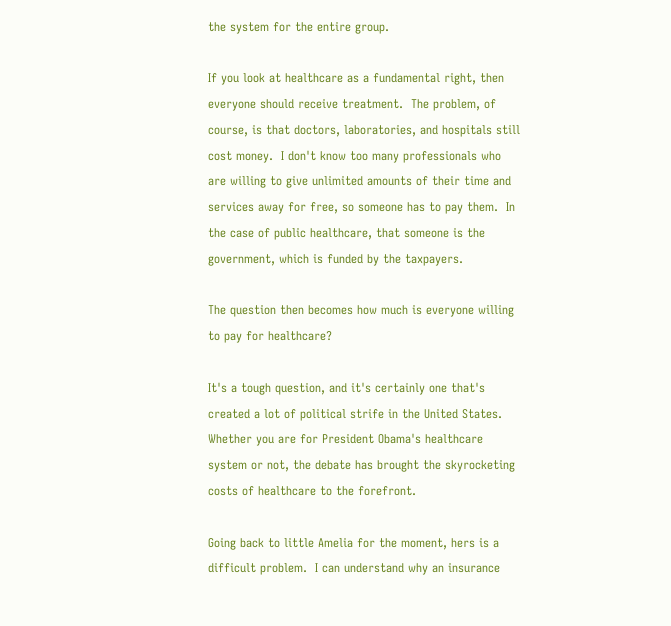the system for the entire group.

If you look at healthcare as a fundamental right, then everyone should receive treatment.  The problem, of course, is that doctors, laboratories, and hospitals still cost money.  I don't know too many professionals who are willing to give unlimited amounts of their time and services away for free, so someone has to pay them.  In the case of public healthcare, that someone is the government, which is funded by the taxpayers.

The question then becomes how much is everyone willing to pay for healthcare?

It's a tough question, and it's certainly one that's created a lot of political strife in the United States.  Whether you are for President Obama's healthcare system or not, the debate has brought the skyrocketing costs of healthcare to the forefront.

Going back to little Amelia for the moment, hers is a difficult problem.  I can understand why an insurance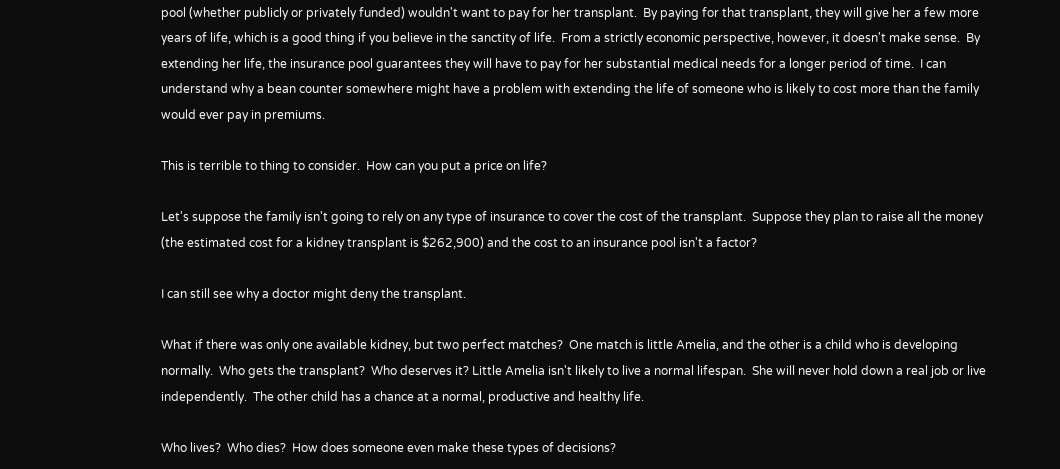pool (whether publicly or privately funded) wouldn't want to pay for her transplant.  By paying for that transplant, they will give her a few more years of life, which is a good thing if you believe in the sanctity of life.  From a strictly economic perspective, however, it doesn't make sense.  By extending her life, the insurance pool guarantees they will have to pay for her substantial medical needs for a longer period of time.  I can understand why a bean counter somewhere might have a problem with extending the life of someone who is likely to cost more than the family would ever pay in premiums.

This is terrible to thing to consider.  How can you put a price on life?

Let's suppose the family isn't going to rely on any type of insurance to cover the cost of the transplant.  Suppose they plan to raise all the money (the estimated cost for a kidney transplant is $262,900) and the cost to an insurance pool isn't a factor?

I can still see why a doctor might deny the transplant.

What if there was only one available kidney, but two perfect matches?  One match is little Amelia, and the other is a child who is developing normally.  Who gets the transplant?  Who deserves it? Little Amelia isn't likely to live a normal lifespan.  She will never hold down a real job or live independently.  The other child has a chance at a normal, productive and healthy life.

Who lives?  Who dies?  How does someone even make these types of decisions?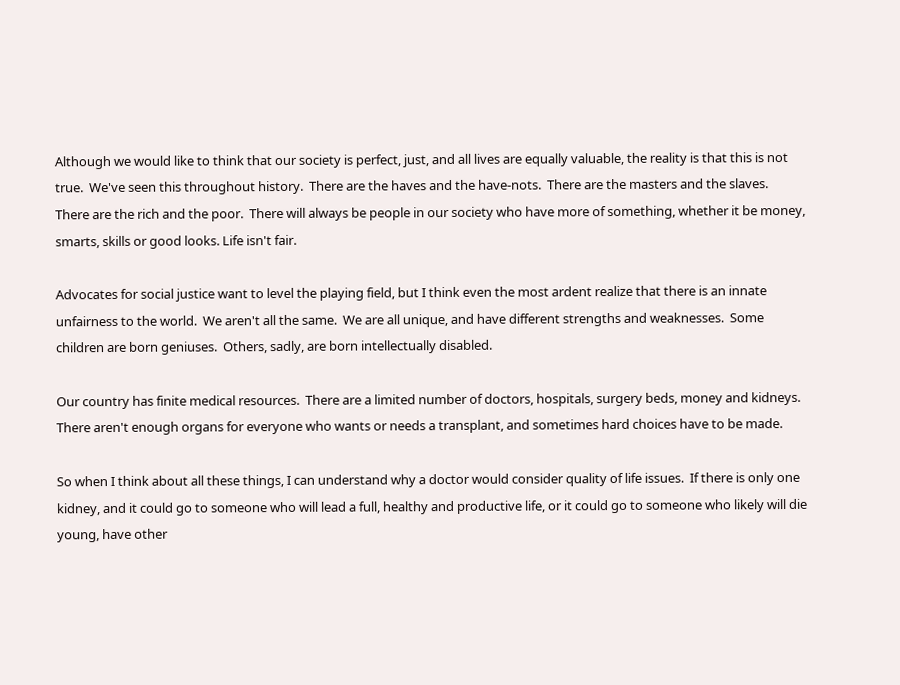Although we would like to think that our society is perfect, just, and all lives are equally valuable, the reality is that this is not true.  We've seen this throughout history.  There are the haves and the have-nots.  There are the masters and the slaves.  There are the rich and the poor.  There will always be people in our society who have more of something, whether it be money, smarts, skills or good looks. Life isn't fair.

Advocates for social justice want to level the playing field, but I think even the most ardent realize that there is an innate unfairness to the world.  We aren't all the same.  We are all unique, and have different strengths and weaknesses.  Some children are born geniuses.  Others, sadly, are born intellectually disabled.

Our country has finite medical resources.  There are a limited number of doctors, hospitals, surgery beds, money and kidneys.  There aren't enough organs for everyone who wants or needs a transplant, and sometimes hard choices have to be made.

So when I think about all these things, I can understand why a doctor would consider quality of life issues.  If there is only one kidney, and it could go to someone who will lead a full, healthy and productive life, or it could go to someone who likely will die young, have other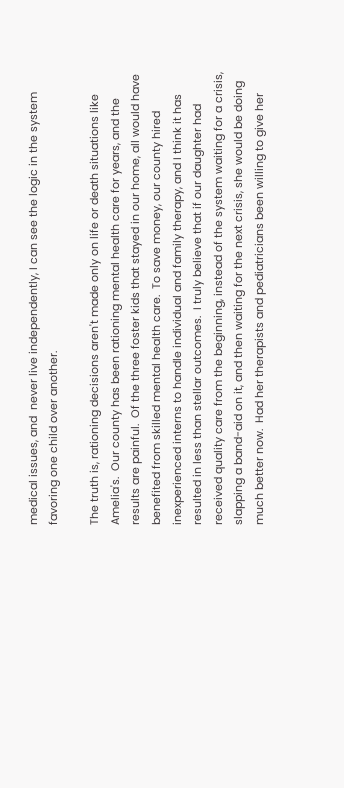medical issues, and  never live independently, I can see the logic in the system favoring one child over another.

The truth is, rationing decisions aren't made only on life or death situations like Amelia's.  Our county has been rationing mental health care for years, and the results are painful.  Of the three foster kids that stayed in our home, all would have benefited from skilled mental health care.  To save money, our county hired inexperienced interns to handle individual and family therapy, and I think it has resulted in less than stellar outcomes.  I truly believe that if our daughter had received quality care from the beginning, instead of the system waiting for a crisis, slapping a band-aid on it, and then waiting for the next crisis, she would be doing much better now.  Had her therapists and pediatricians been willing to give her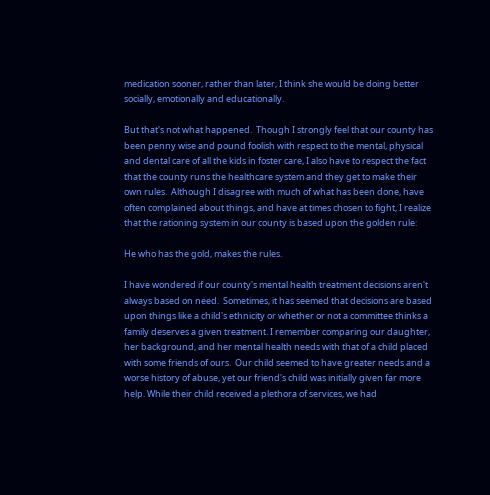medication sooner, rather than later, I think she would be doing better socially, emotionally and educationally.

But that's not what happened.  Though I strongly feel that our county has been penny wise and pound foolish with respect to the mental, physical and dental care of all the kids in foster care, I also have to respect the fact that the county runs the healthcare system and they get to make their own rules.  Although I disagree with much of what has been done, have often complained about things, and have at times chosen to fight, I realize that the rationing system in our county is based upon the golden rule:

He who has the gold, makes the rules.

I have wondered if our county's mental health treatment decisions aren't always based on need.  Sometimes, it has seemed that decisions are based upon things like a child's ethnicity or whether or not a committee thinks a family deserves a given treatment. I remember comparing our daughter, her background, and her mental health needs with that of a child placed with some friends of ours.  Our child seemed to have greater needs and a worse history of abuse, yet our friend's child was initially given far more help. While their child received a plethora of services, we had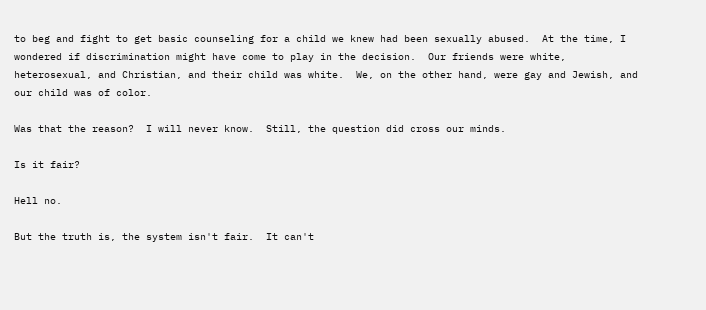to beg and fight to get basic counseling for a child we knew had been sexually abused.  At the time, I wondered if discrimination might have come to play in the decision.  Our friends were white, heterosexual, and Christian, and their child was white.  We, on the other hand, were gay and Jewish, and our child was of color.

Was that the reason?  I will never know.  Still, the question did cross our minds.

Is it fair?

Hell no.

But the truth is, the system isn't fair.  It can't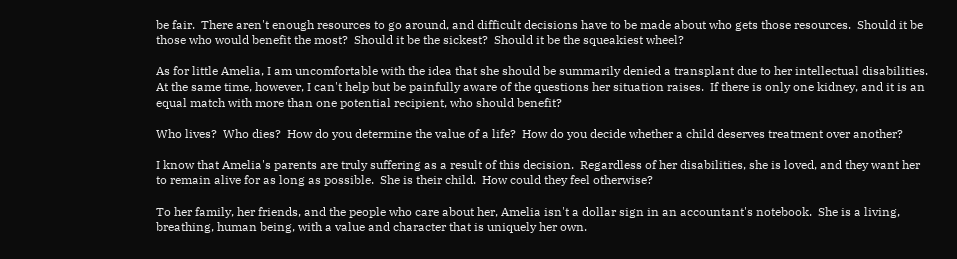be fair.  There aren't enough resources to go around, and difficult decisions have to be made about who gets those resources.  Should it be those who would benefit the most?  Should it be the sickest?  Should it be the squeakiest wheel?

As for little Amelia, I am uncomfortable with the idea that she should be summarily denied a transplant due to her intellectual disabilities.  At the same time, however, I can't help but be painfully aware of the questions her situation raises.  If there is only one kidney, and it is an equal match with more than one potential recipient, who should benefit?

Who lives?  Who dies?  How do you determine the value of a life?  How do you decide whether a child deserves treatment over another?

I know that Amelia's parents are truly suffering as a result of this decision.  Regardless of her disabilities, she is loved, and they want her to remain alive for as long as possible.  She is their child.  How could they feel otherwise?

To her family, her friends, and the people who care about her, Amelia isn't a dollar sign in an accountant's notebook.  She is a living, breathing, human being, with a value and character that is uniquely her own.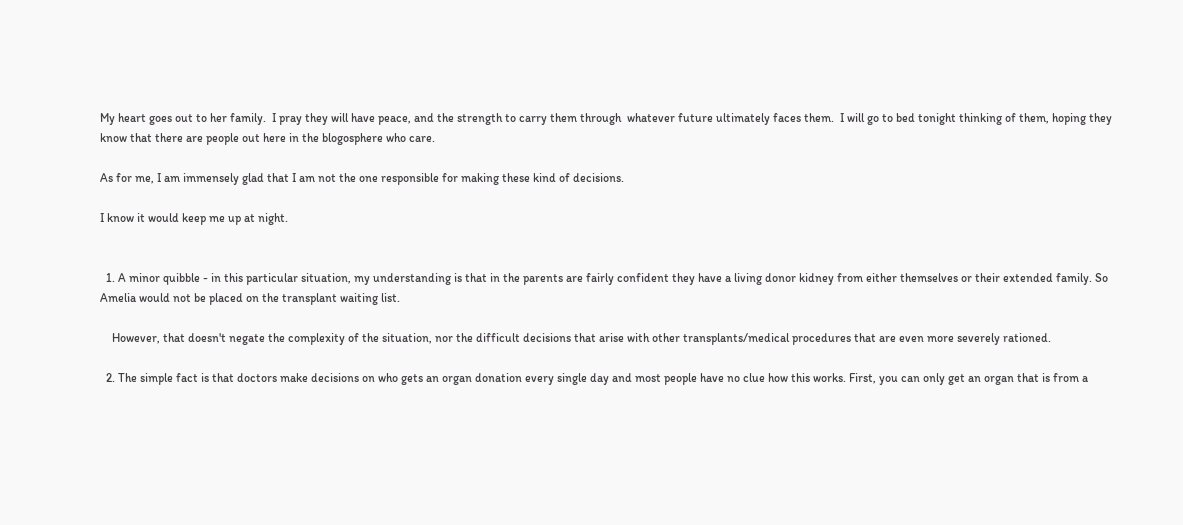My heart goes out to her family.  I pray they will have peace, and the strength to carry them through  whatever future ultimately faces them.  I will go to bed tonight thinking of them, hoping they know that there are people out here in the blogosphere who care.

As for me, I am immensely glad that I am not the one responsible for making these kind of decisions.

I know it would keep me up at night.


  1. A minor quibble - in this particular situation, my understanding is that in the parents are fairly confident they have a living donor kidney from either themselves or their extended family. So Amelia would not be placed on the transplant waiting list.

    However, that doesn't negate the complexity of the situation, nor the difficult decisions that arise with other transplants/medical procedures that are even more severely rationed.

  2. The simple fact is that doctors make decisions on who gets an organ donation every single day and most people have no clue how this works. First, you can only get an organ that is from a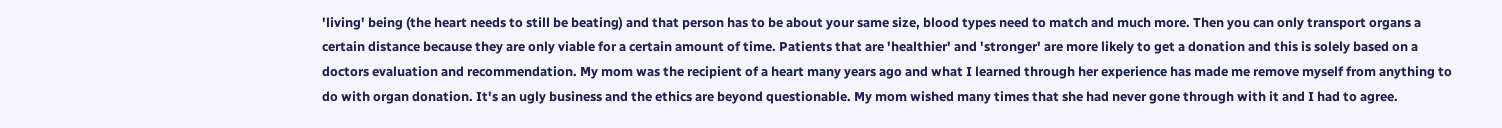'living' being (the heart needs to still be beating) and that person has to be about your same size, blood types need to match and much more. Then you can only transport organs a certain distance because they are only viable for a certain amount of time. Patients that are 'healthier' and 'stronger' are more likely to get a donation and this is solely based on a doctors evaluation and recommendation. My mom was the recipient of a heart many years ago and what I learned through her experience has made me remove myself from anything to do with organ donation. It's an ugly business and the ethics are beyond questionable. My mom wished many times that she had never gone through with it and I had to agree.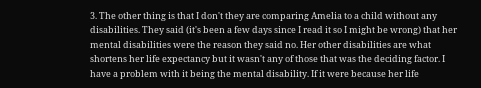3. The other thing is that I don't they are comparing Amelia to a child without any disabilities. They said (it's been a few days since I read it so I might be wrong) that her mental disabilities were the reason they said no. Her other disabilities are what shortens her life expectancy but it wasn't any of those that was the deciding factor. I have a problem with it being the mental disability. If it were because her life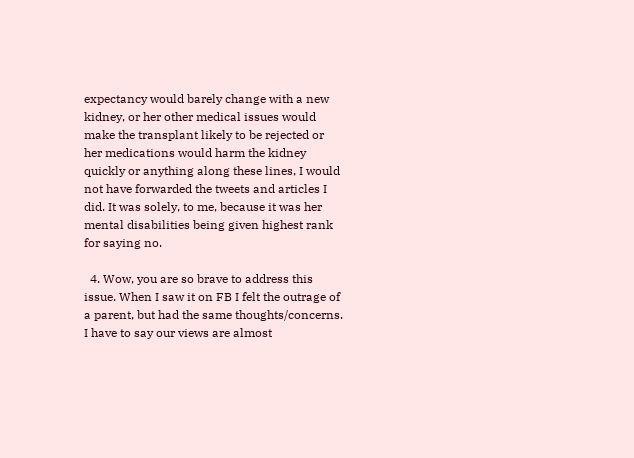expectancy would barely change with a new kidney, or her other medical issues would make the transplant likely to be rejected or her medications would harm the kidney quickly or anything along these lines, I would not have forwarded the tweets and articles I did. It was solely, to me, because it was her mental disabilities being given highest rank for saying no.

  4. Wow, you are so brave to address this issue. When I saw it on FB I felt the outrage of a parent, but had the same thoughts/concerns. I have to say our views are almost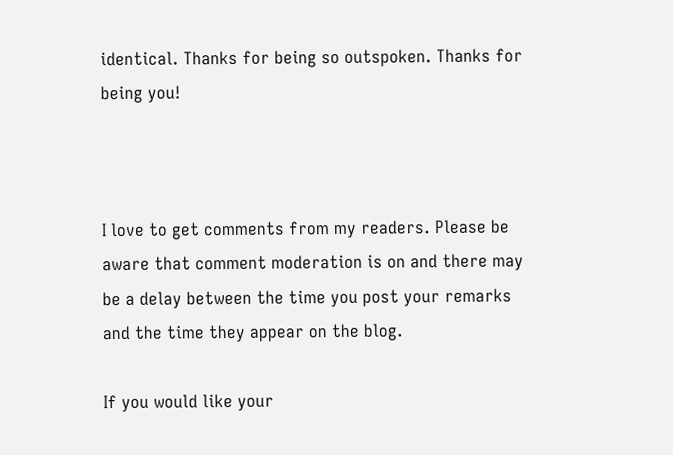identical. Thanks for being so outspoken. Thanks for being you!



I love to get comments from my readers. Please be aware that comment moderation is on and there may be a delay between the time you post your remarks and the time they appear on the blog.

If you would like your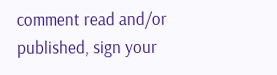comment read and/or published, sign your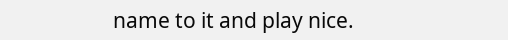name to it and play nice.